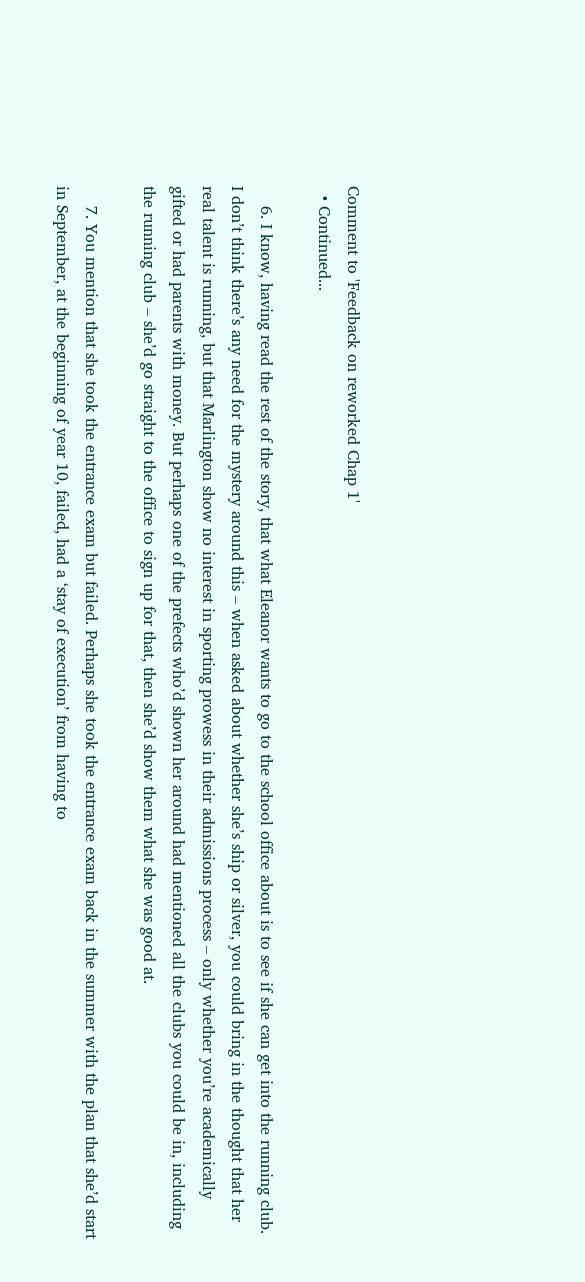Comment to 'Feedback on reworked Chap 1'
  • Continued...

    6. I know, having read the rest of the story, that what Eleanor wants to go to the school office about is to see if she can get into the running club. I don’t think there’s any need for the mystery around this – when asked about whether she’s ship or silver, you could bring in the thought that her real talent is running, but that Marlington show no interest in sporting prowess in their admissions process – only whether you’re academically gifted or had parents with money. But perhaps one of the prefects who’d shown her around had mentioned all the clubs you could be in, including the running club – she’d go straight to the office to sign up for that, then she’d show them what she was good at.

    7. You mention that she took the entrance exam but failed. Perhaps she took the entrance exam back in the summer with the plan that she’d start in September, at the beginning of year 10, failed, had a ‘stay of execution’ from having to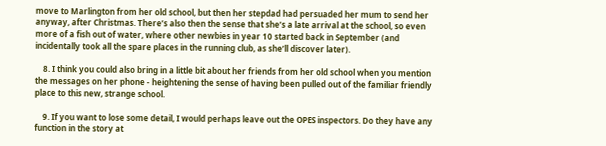move to Marlington from her old school, but then her stepdad had persuaded her mum to send her anyway, after Christmas. There’s also then the sense that she’s a late arrival at the school, so even more of a fish out of water, where other newbies in year 10 started back in September (and incidentally took all the spare places in the running club, as she’ll discover later).

    8. I think you could also bring in a little bit about her friends from her old school when you mention the messages on her phone - heightening the sense of having been pulled out of the familiar friendly place to this new, strange school.

    9. If you want to lose some detail, I would perhaps leave out the OPES inspectors. Do they have any function in the story at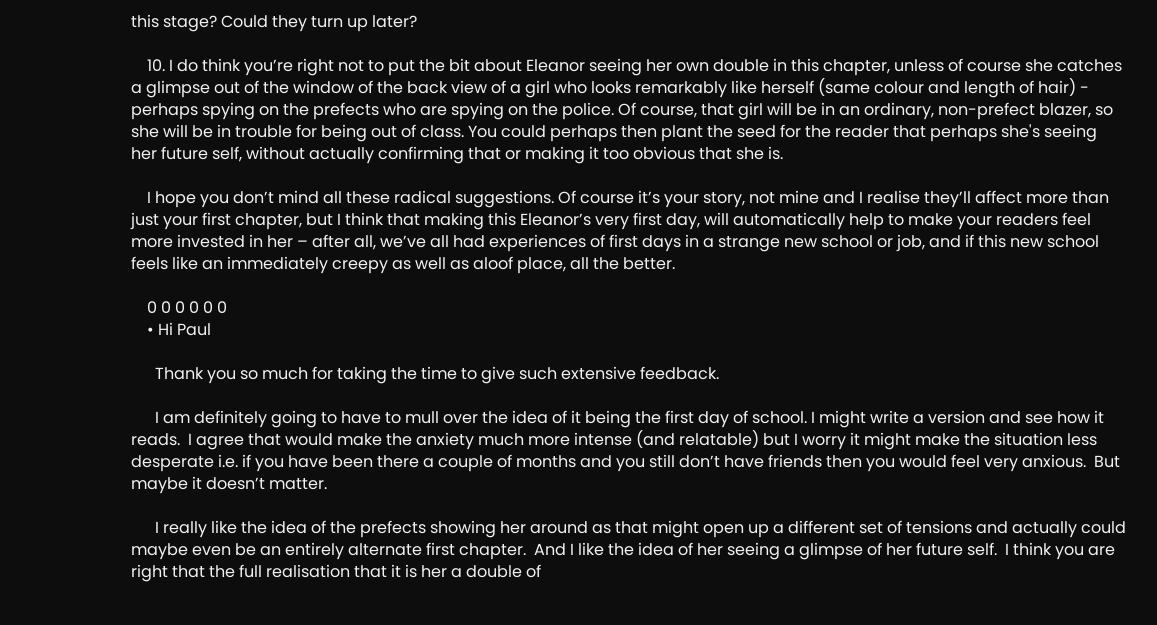this stage? Could they turn up later?

    10. I do think you’re right not to put the bit about Eleanor seeing her own double in this chapter, unless of course she catches a glimpse out of the window of the back view of a girl who looks remarkably like herself (same colour and length of hair) - perhaps spying on the prefects who are spying on the police. Of course, that girl will be in an ordinary, non-prefect blazer, so she will be in trouble for being out of class. You could perhaps then plant the seed for the reader that perhaps she's seeing her future self, without actually confirming that or making it too obvious that she is.

    I hope you don’t mind all these radical suggestions. Of course it’s your story, not mine and I realise they’ll affect more than just your first chapter, but I think that making this Eleanor’s very first day, will automatically help to make your readers feel more invested in her – after all, we’ve all had experiences of first days in a strange new school or job, and if this new school feels like an immediately creepy as well as aloof place, all the better.

    0 0 0 0 0 0
    • Hi Paul

      Thank you so much for taking the time to give such extensive feedback.

      I am definitely going to have to mull over the idea of it being the first day of school. I might write a version and see how it reads.  I agree that would make the anxiety much more intense (and relatable) but I worry it might make the situation less desperate i.e. if you have been there a couple of months and you still don’t have friends then you would feel very anxious.  But maybe it doesn’t matter.

      I really like the idea of the prefects showing her around as that might open up a different set of tensions and actually could maybe even be an entirely alternate first chapter.  And I like the idea of her seeing a glimpse of her future self.  I think you are right that the full realisation that it is her a double of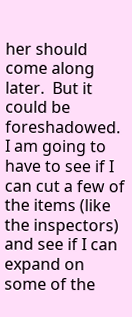her should come along later.  But it could be foreshadowed.  I am going to have to see if I can cut a few of the items (like the inspectors) and see if I can expand on some of the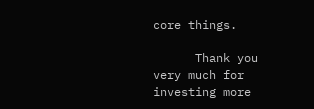core things.

      Thank you very much for investing more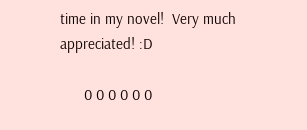time in my novel!  Very much appreciated! :D

      0 0 0 0 0 0